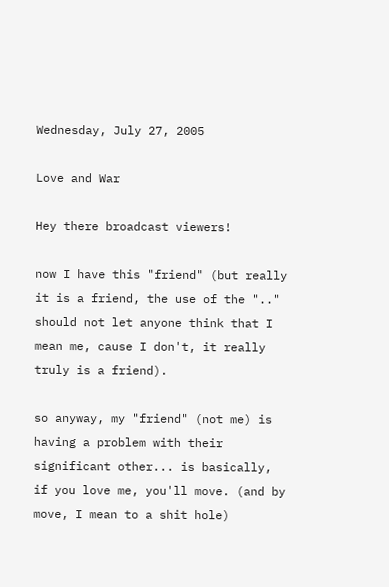Wednesday, July 27, 2005

Love and War

Hey there broadcast viewers!

now I have this "friend" (but really it is a friend, the use of the ".." should not let anyone think that I mean me, cause I don't, it really truly is a friend).

so anyway, my "friend" (not me) is having a problem with their significant other... is basically, if you love me, you'll move. (and by move, I mean to a shit hole)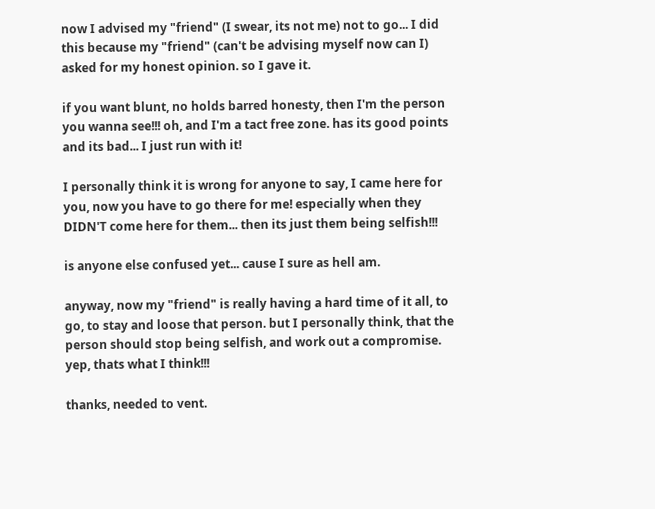now I advised my "friend" (I swear, its not me) not to go... I did this because my "friend" (can't be advising myself now can I) asked for my honest opinion. so I gave it.

if you want blunt, no holds barred honesty, then I'm the person you wanna see!!! oh, and I'm a tact free zone. has its good points and its bad... I just run with it!

I personally think it is wrong for anyone to say, I came here for you, now you have to go there for me! especially when they DIDN'T come here for them... then its just them being selfish!!!

is anyone else confused yet... cause I sure as hell am.

anyway, now my "friend" is really having a hard time of it all, to go, to stay and loose that person. but I personally think, that the person should stop being selfish, and work out a compromise. yep, thats what I think!!!

thanks, needed to vent.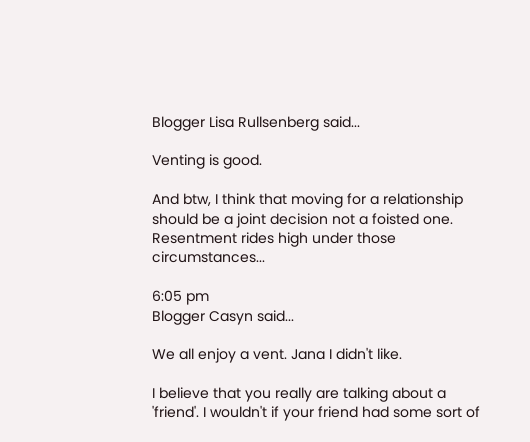Blogger Lisa Rullsenberg said...

Venting is good.

And btw, I think that moving for a relationship should be a joint decision not a foisted one. Resentment rides high under those circumstances...

6:05 pm
Blogger Casyn said...

We all enjoy a vent. Jana I didn't like.

I believe that you really are talking about a 'friend'. I wouldn't if your friend had some sort of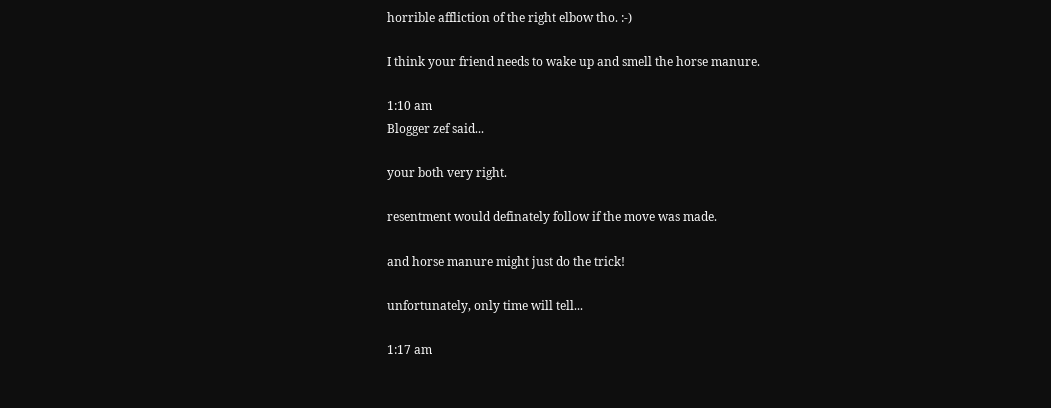horrible affliction of the right elbow tho. :-)

I think your friend needs to wake up and smell the horse manure.

1:10 am
Blogger zef said...

your both very right.

resentment would definately follow if the move was made.

and horse manure might just do the trick!

unfortunately, only time will tell...

1:17 am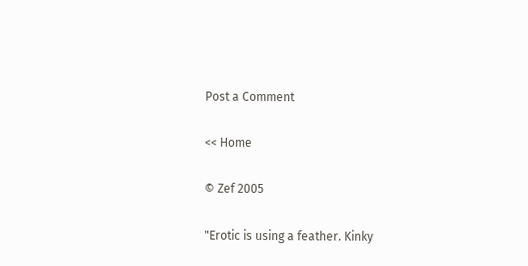Post a Comment

<< Home

© Zef 2005

"Erotic is using a feather. Kinky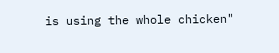is using the whole chicken"